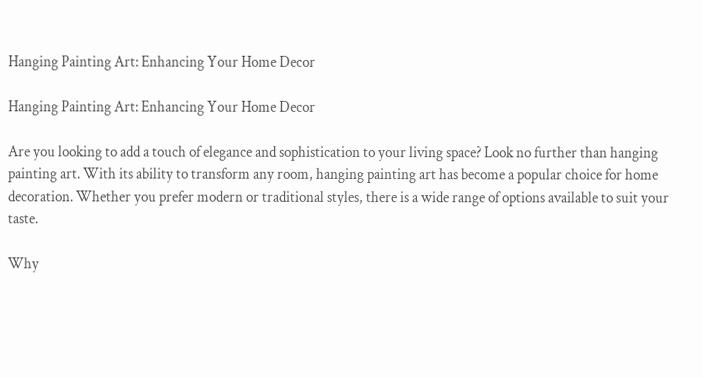Hanging Painting Art: Enhancing Your Home Decor

Hanging Painting Art: Enhancing Your Home Decor

Are you looking to add a touch of elegance and sophistication to your living space? Look no further than hanging painting art. With its ability to transform any room, hanging painting art has become a popular choice for home decoration. Whether you prefer modern or traditional styles, there is a wide range of options available to suit your taste.

Why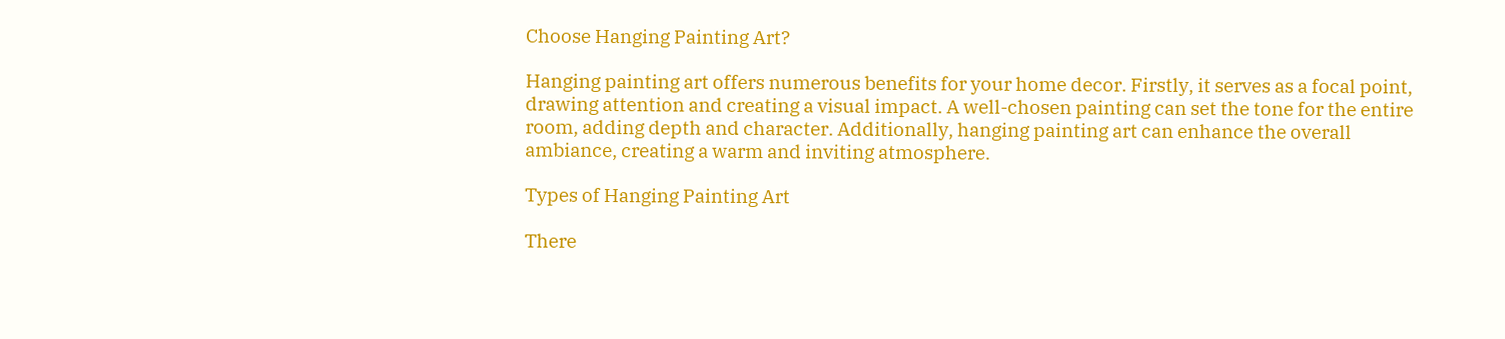Choose Hanging Painting Art?

Hanging painting art offers numerous benefits for your home decor. Firstly, it serves as a focal point, drawing attention and creating a visual impact. A well-chosen painting can set the tone for the entire room, adding depth and character. Additionally, hanging painting art can enhance the overall ambiance, creating a warm and inviting atmosphere.

Types of Hanging Painting Art

There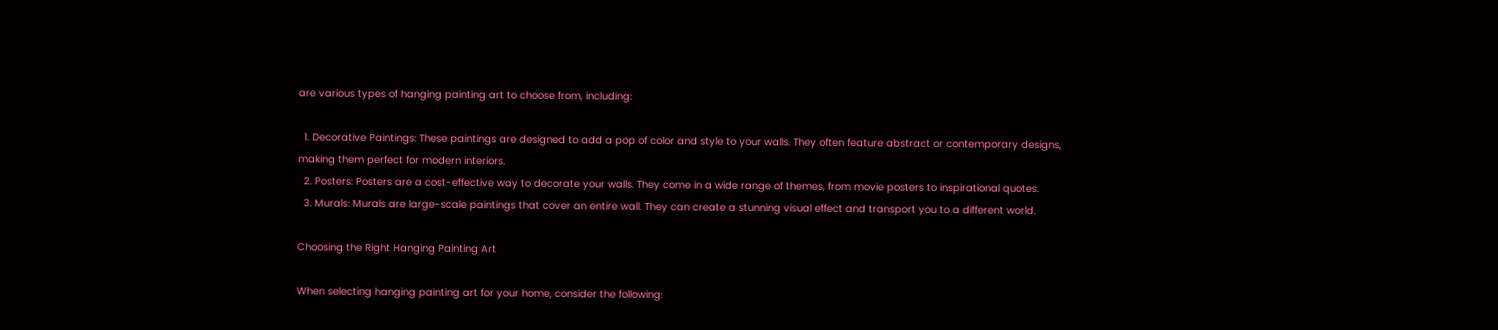are various types of hanging painting art to choose from, including:

  1. Decorative Paintings: These paintings are designed to add a pop of color and style to your walls. They often feature abstract or contemporary designs, making them perfect for modern interiors.
  2. Posters: Posters are a cost-effective way to decorate your walls. They come in a wide range of themes, from movie posters to inspirational quotes.
  3. Murals: Murals are large-scale paintings that cover an entire wall. They can create a stunning visual effect and transport you to a different world.

Choosing the Right Hanging Painting Art

When selecting hanging painting art for your home, consider the following: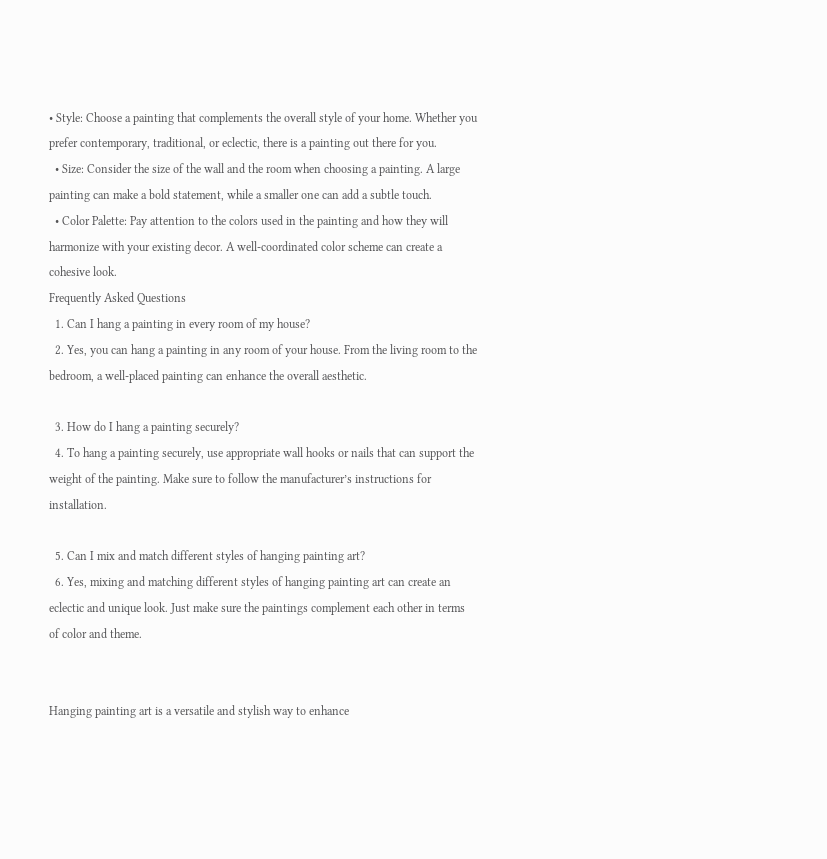• Style: Choose a painting that complements the overall style of your home. Whether you prefer contemporary, traditional, or eclectic, there is a painting out there for you.
  • Size: Consider the size of the wall and the room when choosing a painting. A large painting can make a bold statement, while a smaller one can add a subtle touch.
  • Color Palette: Pay attention to the colors used in the painting and how they will harmonize with your existing decor. A well-coordinated color scheme can create a cohesive look.
Frequently Asked Questions
  1. Can I hang a painting in every room of my house?
  2. Yes, you can hang a painting in any room of your house. From the living room to the bedroom, a well-placed painting can enhance the overall aesthetic.

  3. How do I hang a painting securely?
  4. To hang a painting securely, use appropriate wall hooks or nails that can support the weight of the painting. Make sure to follow the manufacturer’s instructions for installation.

  5. Can I mix and match different styles of hanging painting art?
  6. Yes, mixing and matching different styles of hanging painting art can create an eclectic and unique look. Just make sure the paintings complement each other in terms of color and theme.


Hanging painting art is a versatile and stylish way to enhance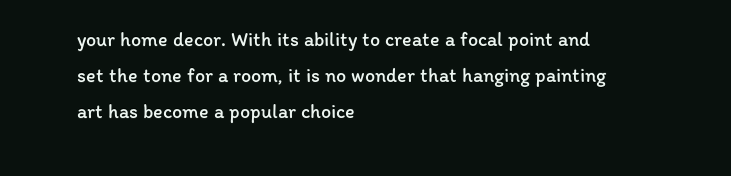your home decor. With its ability to create a focal point and set the tone for a room, it is no wonder that hanging painting art has become a popular choice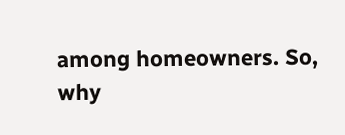among homeowners. So, why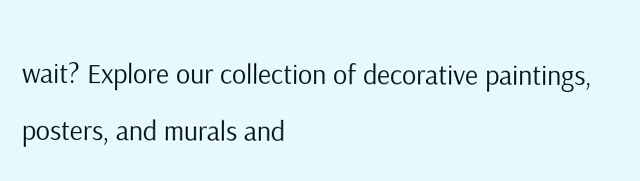wait? Explore our collection of decorative paintings, posters, and murals and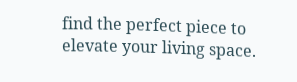find the perfect piece to elevate your living space.